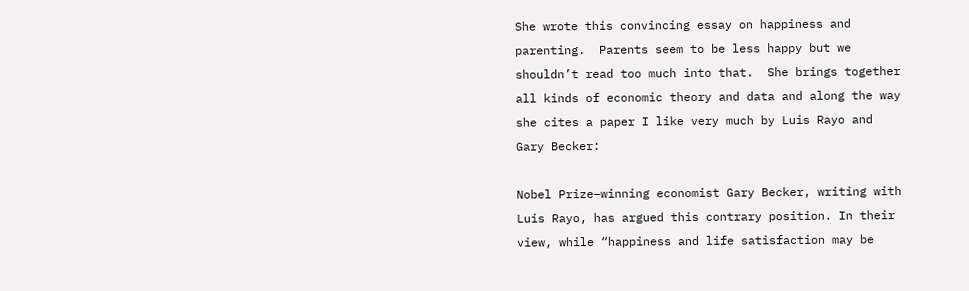She wrote this convincing essay on happiness and parenting.  Parents seem to be less happy but we shouldn’t read too much into that.  She brings together all kinds of economic theory and data and along the way she cites a paper I like very much by Luis Rayo and Gary Becker:

Nobel Prize–winning economist Gary Becker, writing with Luis Rayo, has argued this contrary position. In their view, while “happiness and life satisfaction may be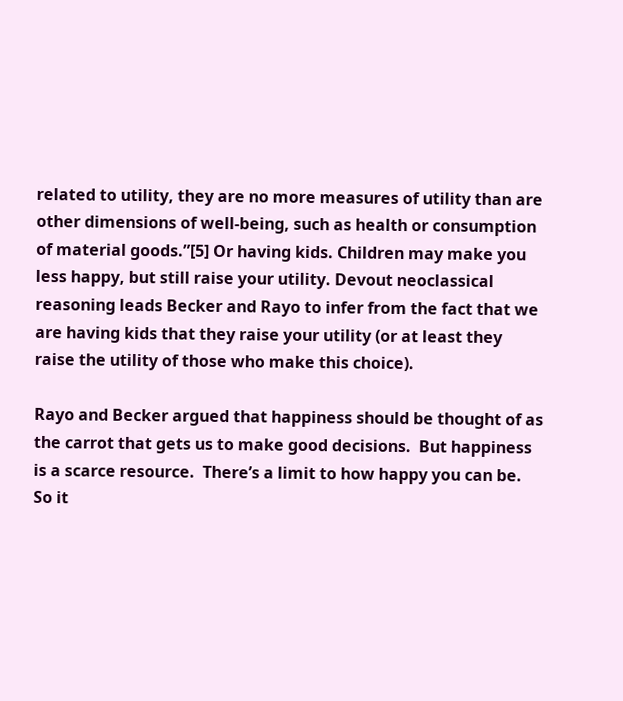related to utility, they are no more measures of utility than are other dimensions of well-being, such as health or consumption of material goods.”[5] Or having kids. Children may make you less happy, but still raise your utility. Devout neoclassical reasoning leads Becker and Rayo to infer from the fact that we are having kids that they raise your utility (or at least they raise the utility of those who make this choice).

Rayo and Becker argued that happiness should be thought of as the carrot that gets us to make good decisions.  But happiness is a scarce resource.  There’s a limit to how happy you can be.  So it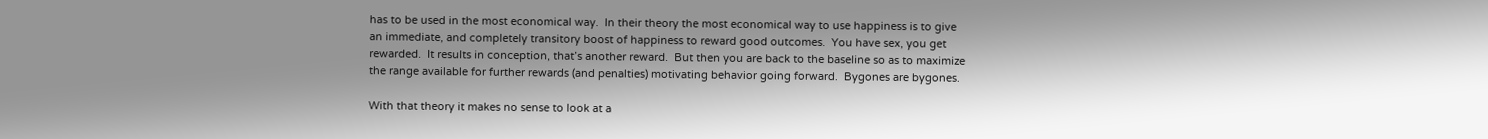has to be used in the most economical way.  In their theory the most economical way to use happiness is to give an immediate, and completely transitory boost of happiness to reward good outcomes.  You have sex, you get rewarded.  It results in conception, that’s another reward.  But then you are back to the baseline so as to maximize the range available for further rewards (and penalties) motivating behavior going forward.  Bygones are bygones.

With that theory it makes no sense to look at a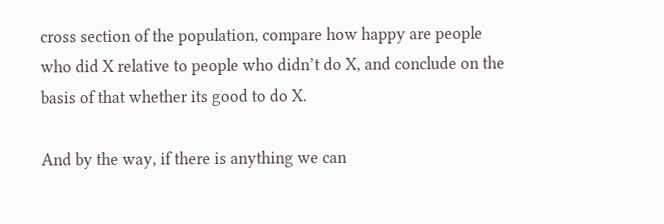cross section of the population, compare how happy are people who did X relative to people who didn’t do X, and conclude on the basis of that whether its good to do X.

And by the way, if there is anything we can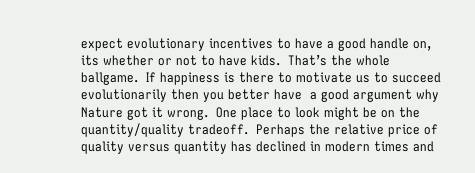expect evolutionary incentives to have a good handle on, its whether or not to have kids.  That’s the whole ballgame.  If happiness is there to motivate us to succeed evolutionarily then you better have  a good argument why Nature got it wrong.  One place to look might be on the quantity/quality tradeoff.  Perhaps the relative price of quality versus quantity has declined in modern times and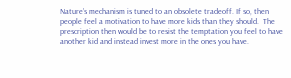Nature’s mechanism is tuned to an obsolete tradeoff. If so, then people feel a motivation to have more kids than they should.  The prescription then would be to resist the temptation you feel to have another kid and instead invest more in the ones you have.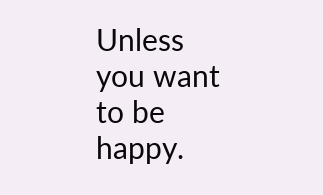Unless you want to be happy.